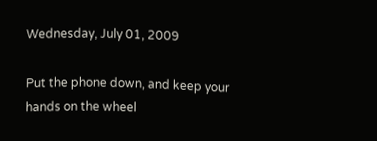Wednesday, July 01, 2009

Put the phone down, and keep your hands on the wheel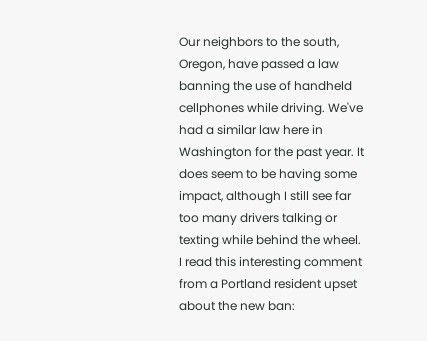Our neighbors to the south, Oregon, have passed a law banning the use of handheld cellphones while driving. We've had a similar law here in Washington for the past year. It does seem to be having some impact, although I still see far too many drivers talking or texting while behind the wheel. I read this interesting comment from a Portland resident upset about the new ban: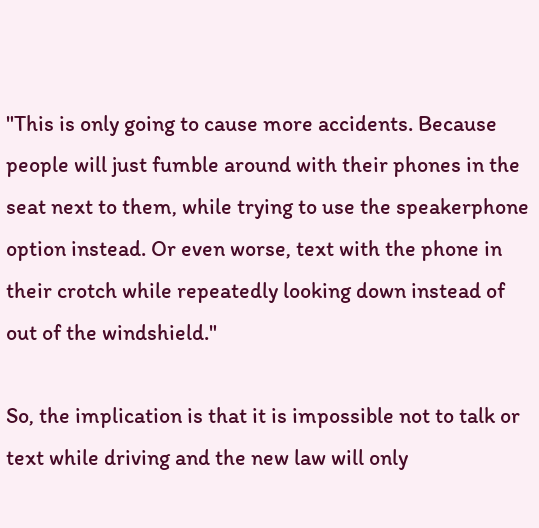"This is only going to cause more accidents. Because people will just fumble around with their phones in the seat next to them, while trying to use the speakerphone option instead. Or even worse, text with the phone in their crotch while repeatedly looking down instead of out of the windshield."

So, the implication is that it is impossible not to talk or text while driving and the new law will only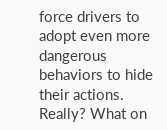force drivers to adopt even more dangerous behaviors to hide their actions. Really? What on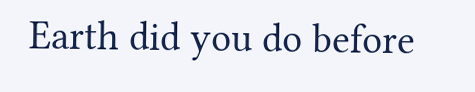Earth did you do before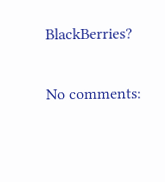BlackBerries?

No comments: